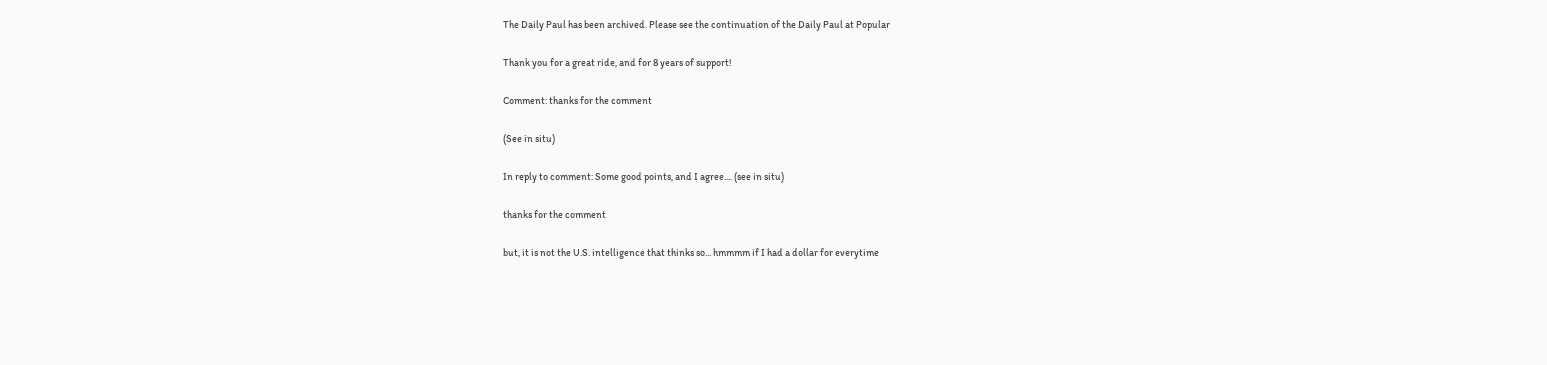The Daily Paul has been archived. Please see the continuation of the Daily Paul at Popular

Thank you for a great ride, and for 8 years of support!

Comment: thanks for the comment

(See in situ)

In reply to comment: Some good points, and I agree.... (see in situ)

thanks for the comment

but, it is not the U.S. intelligence that thinks so... hmmmm if I had a dollar for everytime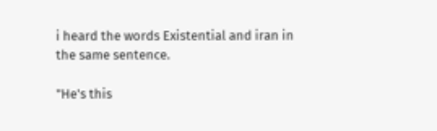i heard the words Existential and iran in the same sentence.

"He's this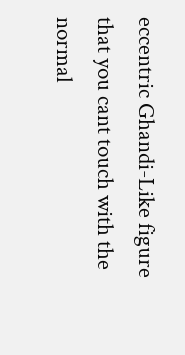eccentric Ghandi-Like figure that you cant touch with the normal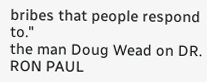bribes that people respond to."
the man Doug Wead on DR. RON PAUL